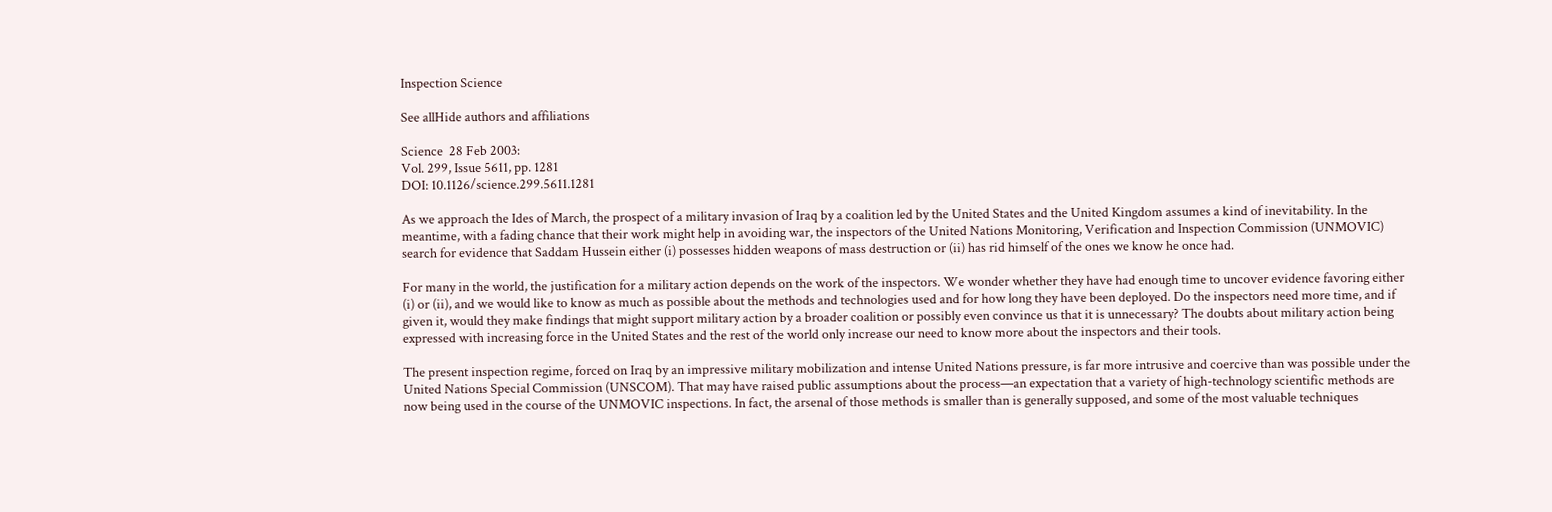Inspection Science

See allHide authors and affiliations

Science  28 Feb 2003:
Vol. 299, Issue 5611, pp. 1281
DOI: 10.1126/science.299.5611.1281

As we approach the Ides of March, the prospect of a military invasion of Iraq by a coalition led by the United States and the United Kingdom assumes a kind of inevitability. In the meantime, with a fading chance that their work might help in avoiding war, the inspectors of the United Nations Monitoring, Verification and Inspection Commission (UNMOVIC) search for evidence that Saddam Hussein either (i) possesses hidden weapons of mass destruction or (ii) has rid himself of the ones we know he once had.

For many in the world, the justification for a military action depends on the work of the inspectors. We wonder whether they have had enough time to uncover evidence favoring either (i) or (ii), and we would like to know as much as possible about the methods and technologies used and for how long they have been deployed. Do the inspectors need more time, and if given it, would they make findings that might support military action by a broader coalition or possibly even convince us that it is unnecessary? The doubts about military action being expressed with increasing force in the United States and the rest of the world only increase our need to know more about the inspectors and their tools.

The present inspection regime, forced on Iraq by an impressive military mobilization and intense United Nations pressure, is far more intrusive and coercive than was possible under the United Nations Special Commission (UNSCOM). That may have raised public assumptions about the process—an expectation that a variety of high-technology scientific methods are now being used in the course of the UNMOVIC inspections. In fact, the arsenal of those methods is smaller than is generally supposed, and some of the most valuable techniques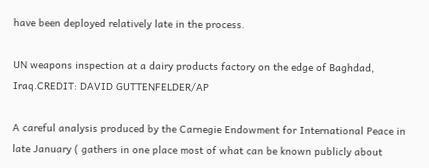have been deployed relatively late in the process.

UN weapons inspection at a dairy products factory on the edge of Baghdad, Iraq.CREDIT: DAVID GUTTENFELDER/AP

A careful analysis produced by the Carnegie Endowment for International Peace in late January ( gathers in one place most of what can be known publicly about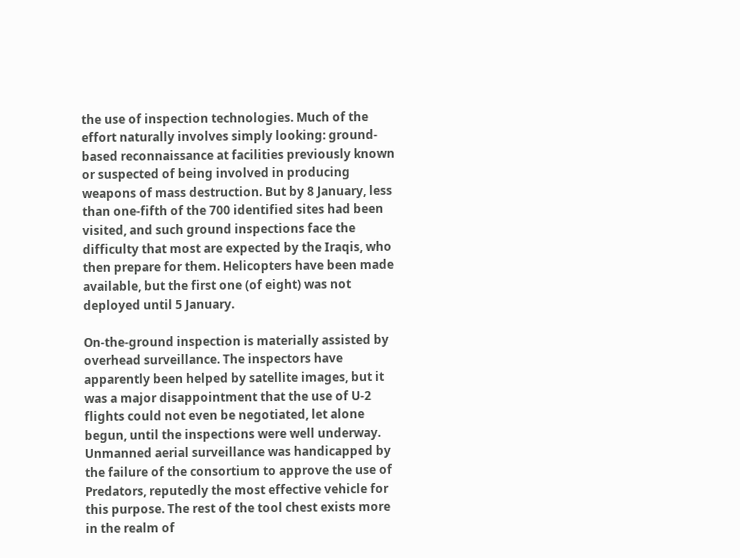the use of inspection technologies. Much of the effort naturally involves simply looking: ground-based reconnaissance at facilities previously known or suspected of being involved in producing weapons of mass destruction. But by 8 January, less than one-fifth of the 700 identified sites had been visited, and such ground inspections face the difficulty that most are expected by the Iraqis, who then prepare for them. Helicopters have been made available, but the first one (of eight) was not deployed until 5 January.

On-the-ground inspection is materially assisted by overhead surveillance. The inspectors have apparently been helped by satellite images, but it was a major disappointment that the use of U-2 flights could not even be negotiated, let alone begun, until the inspections were well underway. Unmanned aerial surveillance was handicapped by the failure of the consortium to approve the use of Predators, reputedly the most effective vehicle for this purpose. The rest of the tool chest exists more in the realm of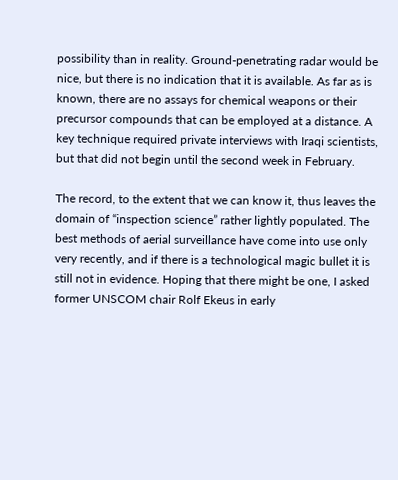possibility than in reality. Ground-penetrating radar would be nice, but there is no indication that it is available. As far as is known, there are no assays for chemical weapons or their precursor compounds that can be employed at a distance. A key technique required private interviews with Iraqi scientists, but that did not begin until the second week in February.

The record, to the extent that we can know it, thus leaves the domain of “inspection science” rather lightly populated. The best methods of aerial surveillance have come into use only very recently, and if there is a technological magic bullet it is still not in evidence. Hoping that there might be one, I asked former UNSCOM chair Rolf Ekeus in early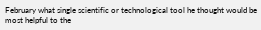February what single scientific or technological tool he thought would be most helpful to the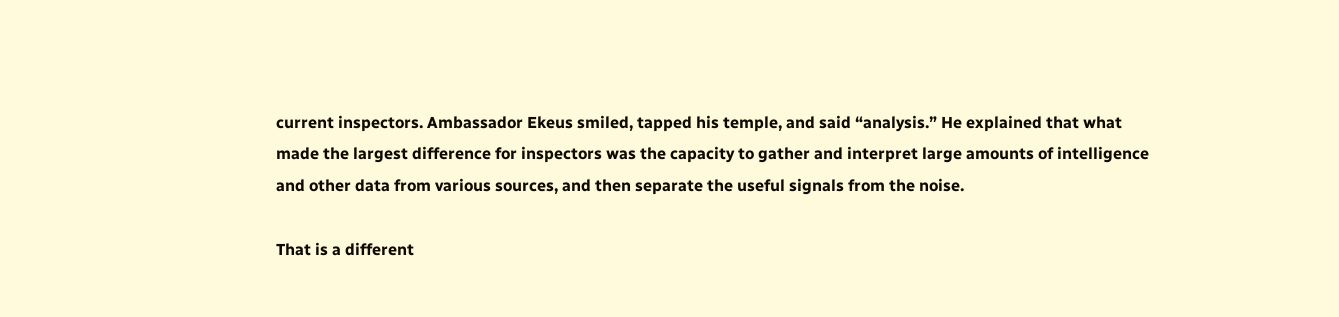current inspectors. Ambassador Ekeus smiled, tapped his temple, and said “analysis.” He explained that what made the largest difference for inspectors was the capacity to gather and interpret large amounts of intelligence and other data from various sources, and then separate the useful signals from the noise.

That is a different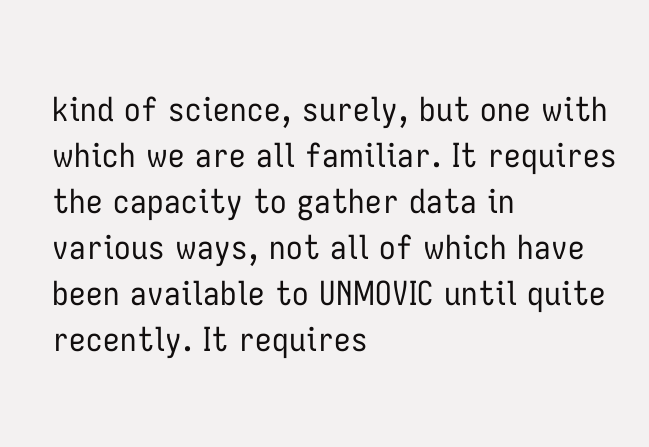kind of science, surely, but one with which we are all familiar. It requires the capacity to gather data in various ways, not all of which have been available to UNMOVIC until quite recently. It requires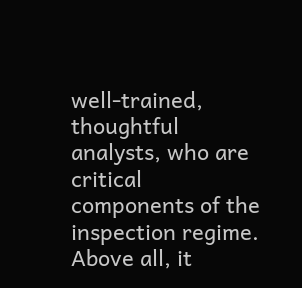well-trained, thoughtful analysts, who are critical components of the inspection regime. Above all, it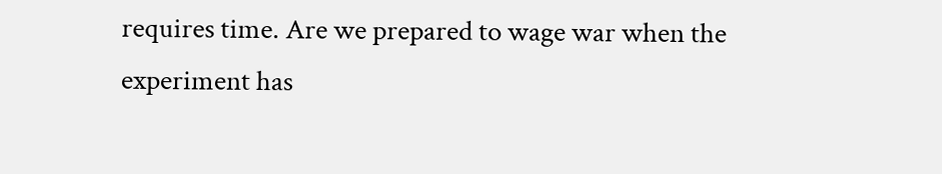requires time. Are we prepared to wage war when the experiment has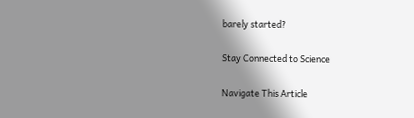barely started?

Stay Connected to Science

Navigate This Article